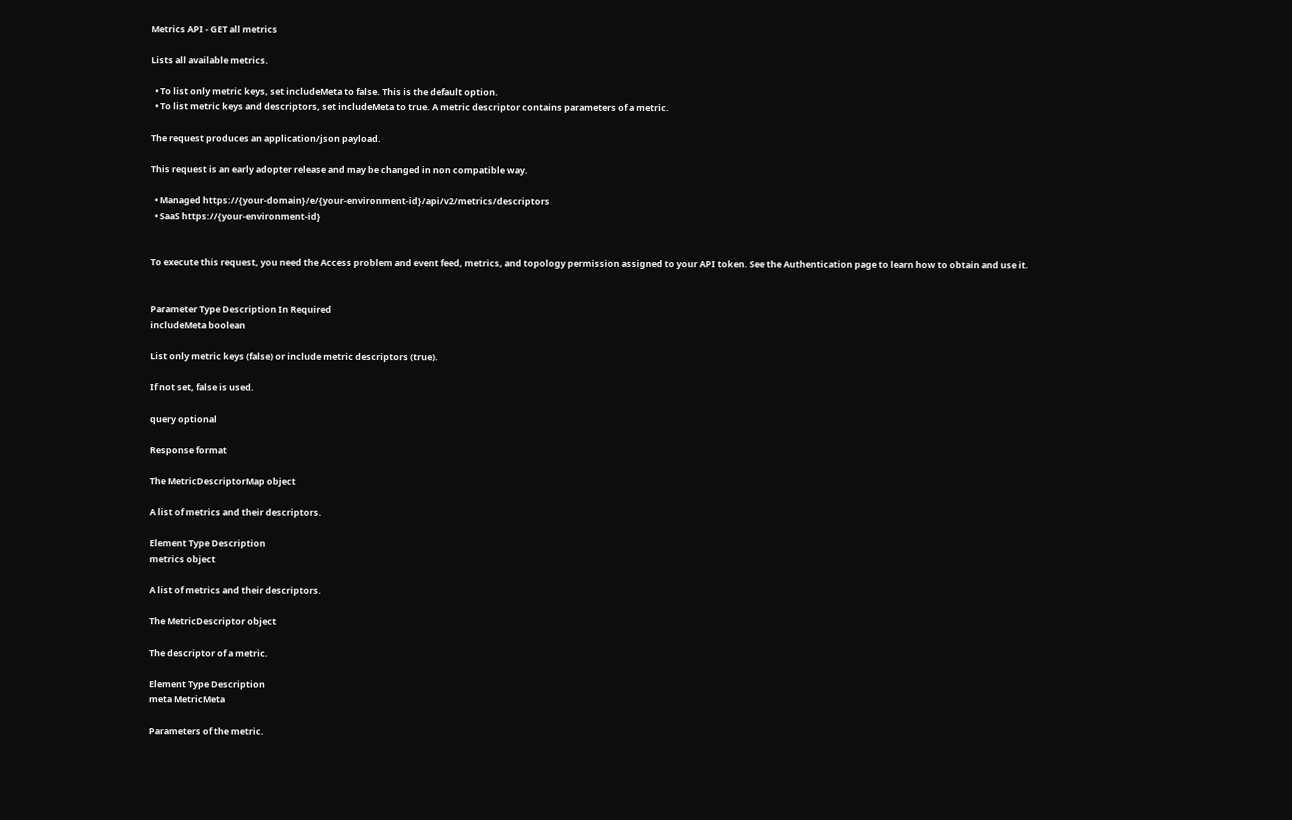Metrics API - GET all metrics

Lists all available metrics.

  • To list only metric keys, set includeMeta to false. This is the default option.
  • To list metric keys and descriptors, set includeMeta to true. A metric descriptor contains parameters of a metric.

The request produces an application/json payload.

This request is an early adopter release and may be changed in non compatible way.

  • Managed https://{your-domain}/e/{your-environment-id}/api/v2/metrics/descriptors
  • SaaS https://{your-environment-id}


To execute this request, you need the Access problem and event feed, metrics, and topology permission assigned to your API token. See the Authentication page to learn how to obtain and use it.


Parameter Type Description In Required
includeMeta boolean

List only metric keys (false) or include metric descriptors (true).

If not set, false is used.

query optional

Response format

The MetricDescriptorMap object

A list of metrics and their descriptors.

Element Type Description
metrics object

A list of metrics and their descriptors.

The MetricDescriptor object

The descriptor of a metric.

Element Type Description
meta MetricMeta

Parameters of the metric.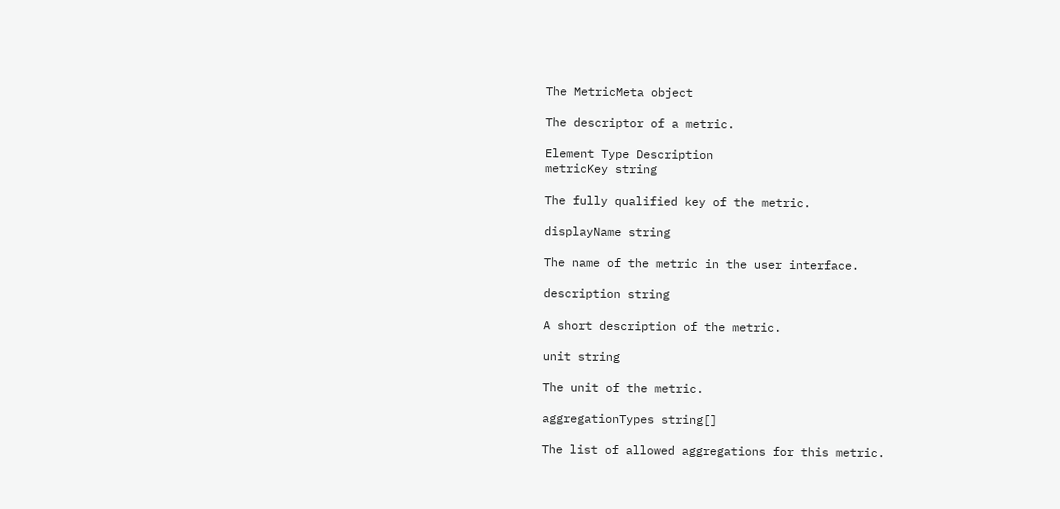The MetricMeta object

The descriptor of a metric.

Element Type Description
metricKey string

The fully qualified key of the metric.

displayName string

The name of the metric in the user interface.

description string

A short description of the metric.

unit string

The unit of the metric.

aggregationTypes string[]

The list of allowed aggregations for this metric.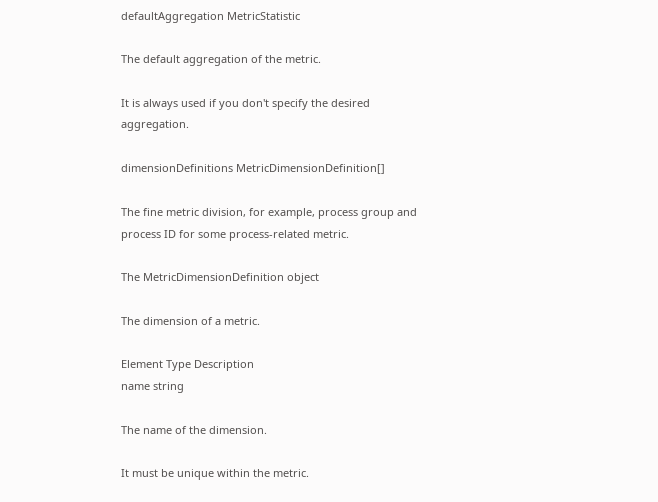defaultAggregation MetricStatistic

The default aggregation of the metric.

It is always used if you don't specify the desired aggregation.

dimensionDefinitions MetricDimensionDefinition[]

The fine metric division, for example, process group and process ID for some process-related metric.

The MetricDimensionDefinition object

The dimension of a metric.

Element Type Description
name string

The name of the dimension.

It must be unique within the metric.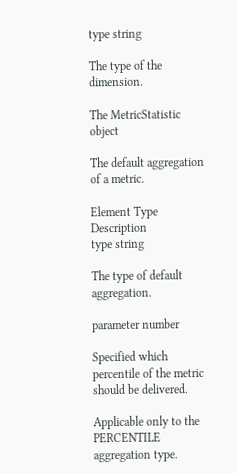type string

The type of the dimension.

The MetricStatistic object

The default aggregation of a metric.

Element Type Description
type string

The type of default aggregation.

parameter number

Specified which percentile of the metric should be delivered.

Applicable only to the PERCENTILE aggregation type.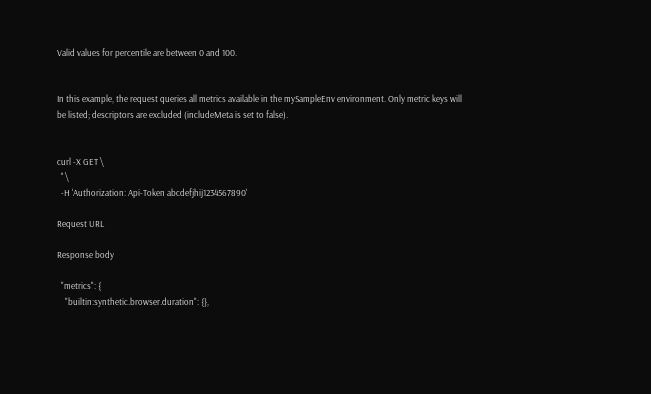Valid values for percentile are between 0 and 100.


In this example, the request queries all metrics available in the mySampleEnv environment. Only metric keys will be listed; descriptors are excluded (includeMeta is set to false).


curl -X GET \
  '' \
  -H 'Authorization: Api-Token abcdefjhij1234567890'

Request URL

Response body

  "metrics": {
    "builtin:synthetic.browser.duration": {},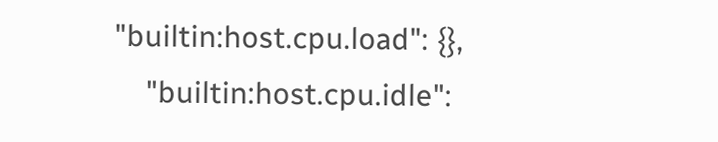"builtin:host.cpu.load": {},
    "builtin:host.cpu.idle":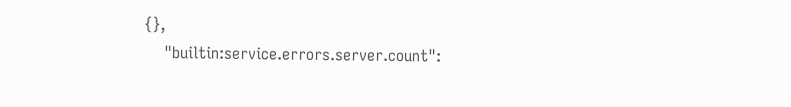{},
    "builtin:service.errors.server.count":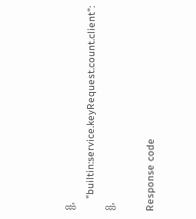{},
    "builtin:service.keyRequest.count.client": {},

Response code